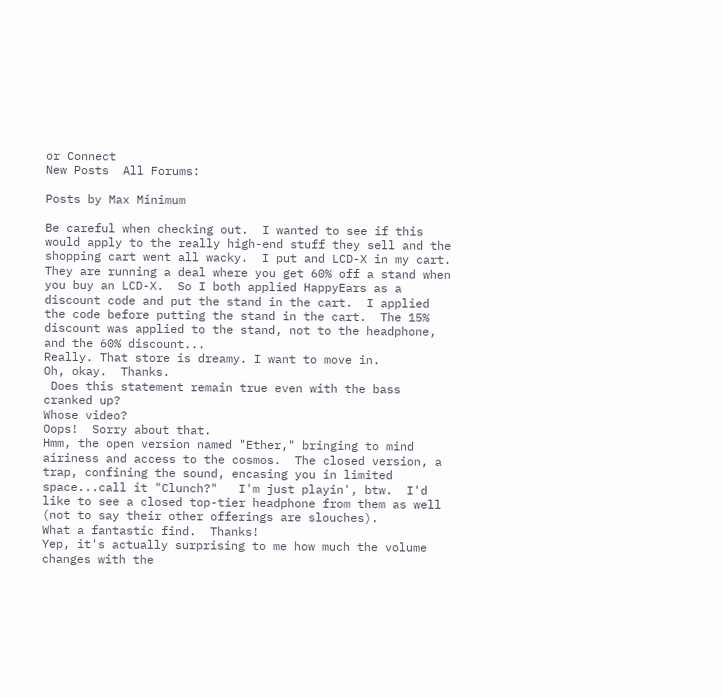or Connect
New Posts  All Forums:

Posts by Max Minimum

Be careful when checking out.  I wanted to see if this would apply to the really high-end stuff they sell and the shopping cart went all wacky.  I put and LCD-X in my cart.  They are running a deal where you get 60% off a stand when you buy an LCD-X.  So I both applied HappyEars as a discount code and put the stand in the cart.  I applied the code before putting the stand in the cart.  The 15% discount was applied to the stand, not to the headphone, and the 60% discount...
Really. That store is dreamy. I want to move in.
Oh, okay.  Thanks.
 Does this statement remain true even with the bass cranked up?
Whose video?
Oops!  Sorry about that.
Hmm, the open version named "Ether," bringing to mind airiness and access to the cosmos.  The closed version, a trap, confining the sound, encasing you in limited space...call it "Clunch?"   I'm just playin', btw.  I'd like to see a closed top-tier headphone from them as well (not to say their other offerings are slouches).
What a fantastic find.  Thanks!
Yep, it's actually surprising to me how much the volume changes with the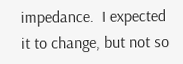impedance.  I expected it to change, but not so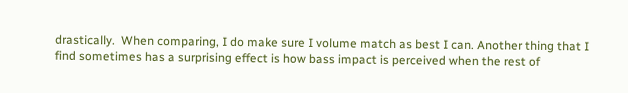drastically.  When comparing, I do make sure I volume match as best I can. Another thing that I find sometimes has a surprising effect is how bass impact is perceived when the rest of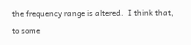the frequency range is altered.  I think that, to some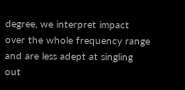degree, we interpret impact over the whole frequency range and are less adept at singling out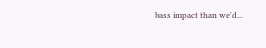bass impact than we'd...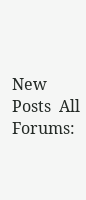New Posts  All Forums: